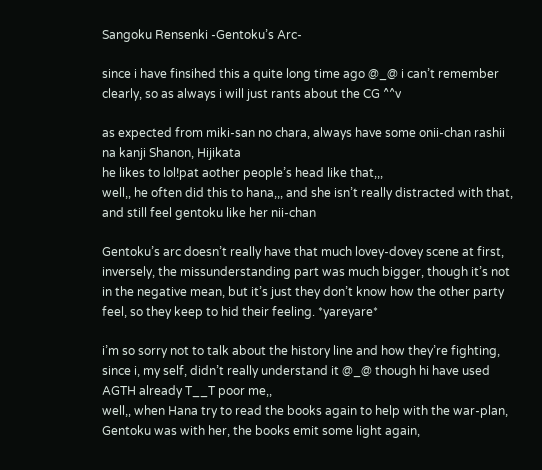Sangoku Rensenki -Gentoku’s Arc-

since i have finsihed this a quite long time ago @_@ i can’t remember clearly, so as always i will just rants about the CG ^^v

as expected from miki-san no chara, always have some onii-chan rashii na kanji Shanon, Hijikata
he likes to lol!pat aother people’s head like that,,,
well,, he often did this to hana,,, and she isn’t really distracted with that, and still feel gentoku like her nii-chan

Gentoku’s arc doesn’t really have that much lovey-dovey scene at first, inversely, the missunderstanding part was much bigger, though it’s not in the negative mean, but it’s just they don’t know how the other party feel, so they keep to hid their feeling. *yareyare*

i’m so sorry not to talk about the history line and how they’re fighting, since i, my self, didn’t really understand it @_@ though hi have used AGTH already T__T poor me,,
well,, when Hana try to read the books again to help with the war-plan, Gentoku was with her, the books emit some light again,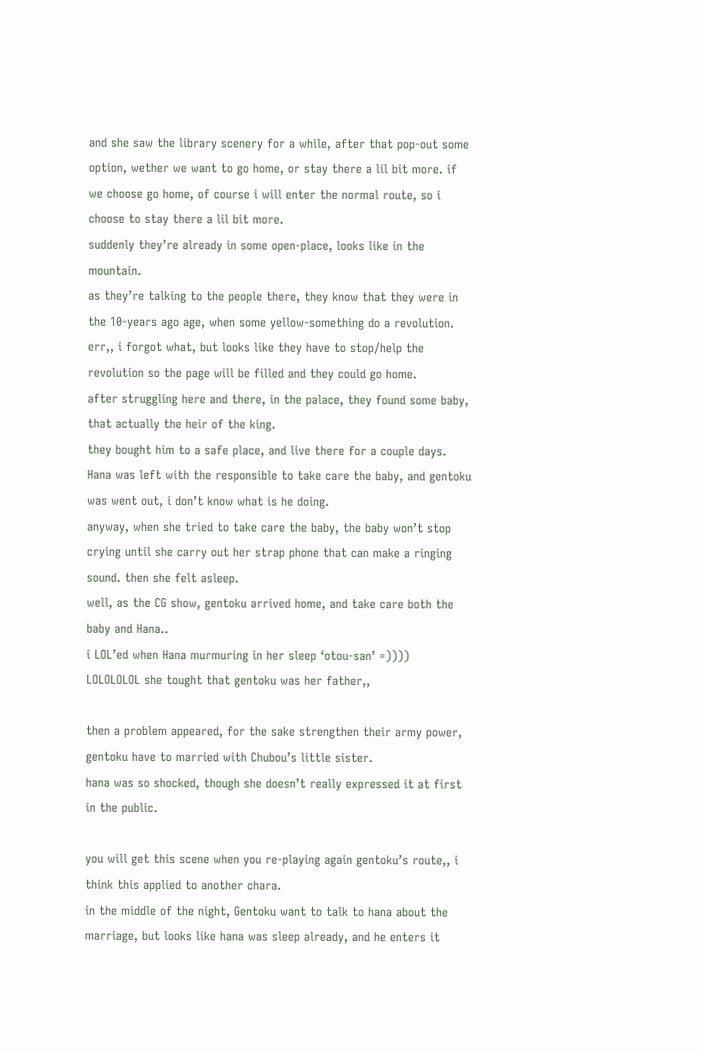and she saw the library scenery for a while, after that pop-out some option, wether we want to go home, or stay there a lil bit more. if we choose go home, of course i will enter the normal route, so i choose to stay there a lil bit more.
suddenly they’re already in some open-place, looks like in the mountain.
as they’re talking to the people there, they know that they were in the 10-years ago age, when some yellow-something do a revolution.
err,, i forgot what, but looks like they have to stop/help the revolution so the page will be filled and they could go home.
after struggling here and there, in the palace, they found some baby, that actually the heir of the king.
they bought him to a safe place, and live there for a couple days.
Hana was left with the responsible to take care the baby, and gentoku was went out, i don’t know what is he doing.
anyway, when she tried to take care the baby, the baby won’t stop crying until she carry out her strap phone that can make a ringing sound. then she felt asleep.
well, as the CG show, gentoku arrived home, and take care both the baby and Hana..
i LOL’ed when Hana murmuring in her sleep ‘otou-san’ =))))
LOLOLOLOL she tought that gentoku was her father,,

then a problem appeared, for the sake strengthen their army power, gentoku have to married with Chubou’s little sister.
hana was so shocked, though she doesn’t really expressed it at first in the public.

you will get this scene when you re-playing again gentoku’s route,, i think this applied to another chara.
in the middle of the night, Gentoku want to talk to hana about the marriage, but looks like hana was sleep already, and he enters it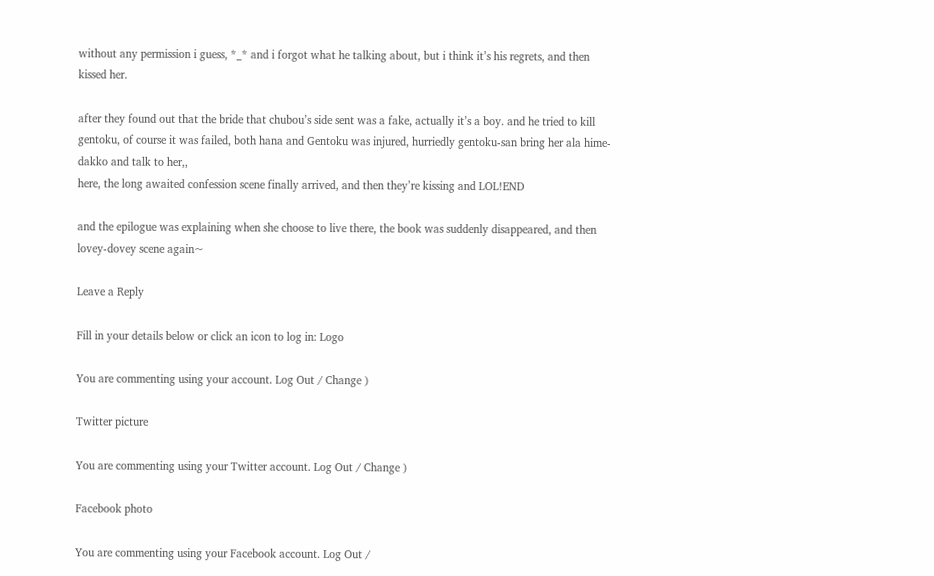without any permission i guess, *_* and i forgot what he talking about, but i think it’s his regrets, and then kissed her.

after they found out that the bride that chubou’s side sent was a fake, actually it’s a boy. and he tried to kill gentoku, of course it was failed, both hana and Gentoku was injured, hurriedly gentoku-san bring her ala hime-dakko and talk to her,,
here, the long awaited confession scene finally arrived, and then they’re kissing and LOL!END

and the epilogue was explaining when she choose to live there, the book was suddenly disappeared, and then lovey-dovey scene again~

Leave a Reply

Fill in your details below or click an icon to log in: Logo

You are commenting using your account. Log Out / Change )

Twitter picture

You are commenting using your Twitter account. Log Out / Change )

Facebook photo

You are commenting using your Facebook account. Log Out /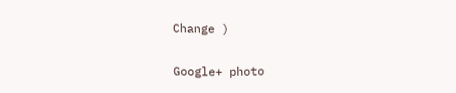Change )

Google+ photo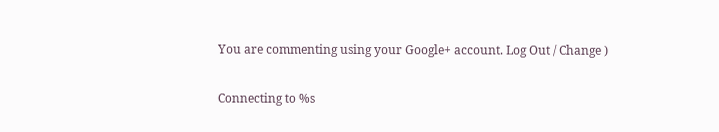You are commenting using your Google+ account. Log Out / Change )

Connecting to %s